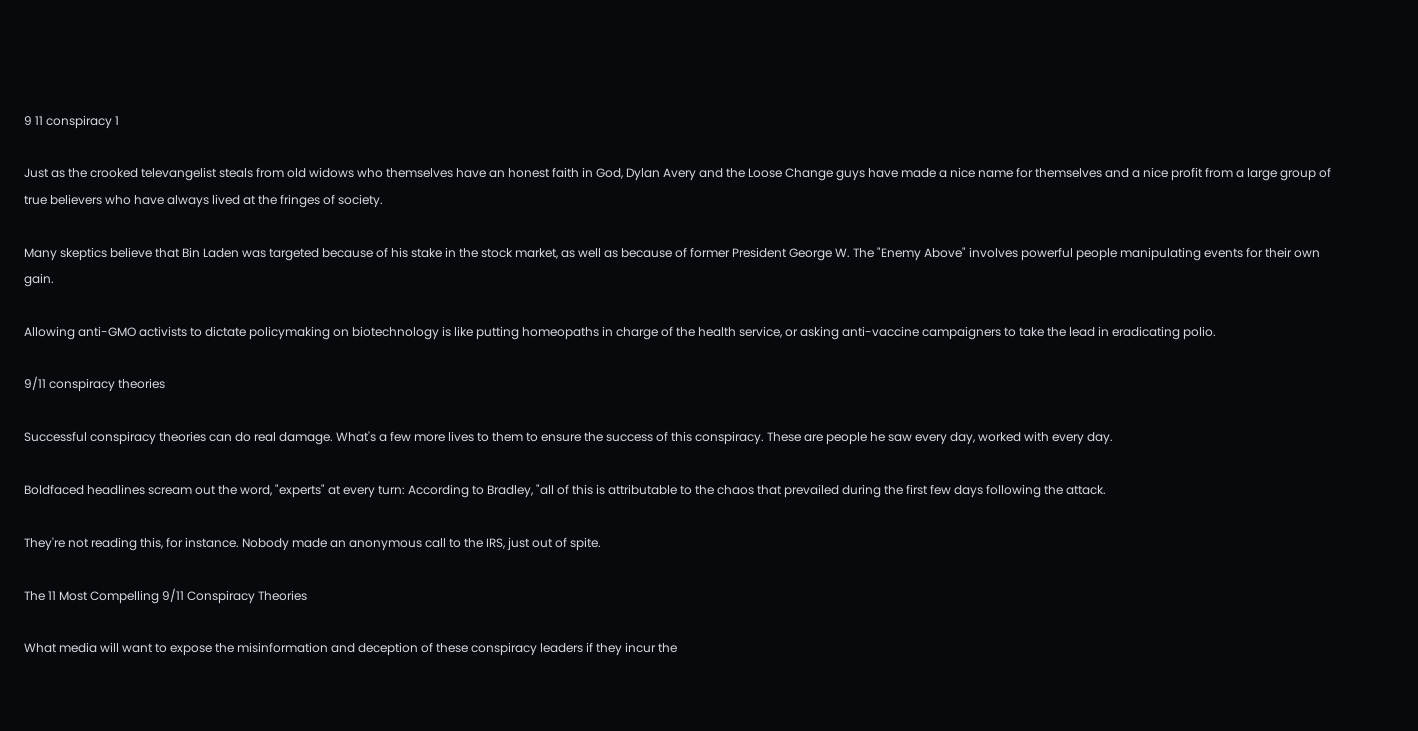9 11 conspiracy 1

Just as the crooked televangelist steals from old widows who themselves have an honest faith in God, Dylan Avery and the Loose Change guys have made a nice name for themselves and a nice profit from a large group of true believers who have always lived at the fringes of society.

Many skeptics believe that Bin Laden was targeted because of his stake in the stock market, as well as because of former President George W. The "Enemy Above" involves powerful people manipulating events for their own gain.

Allowing anti-GMO activists to dictate policymaking on biotechnology is like putting homeopaths in charge of the health service, or asking anti-vaccine campaigners to take the lead in eradicating polio.

9/11 conspiracy theories

Successful conspiracy theories can do real damage. What's a few more lives to them to ensure the success of this conspiracy. These are people he saw every day, worked with every day.

Boldfaced headlines scream out the word, "experts" at every turn: According to Bradley, "all of this is attributable to the chaos that prevailed during the first few days following the attack.

They're not reading this, for instance. Nobody made an anonymous call to the IRS, just out of spite.

The 11 Most Compelling 9/11 Conspiracy Theories

What media will want to expose the misinformation and deception of these conspiracy leaders if they incur the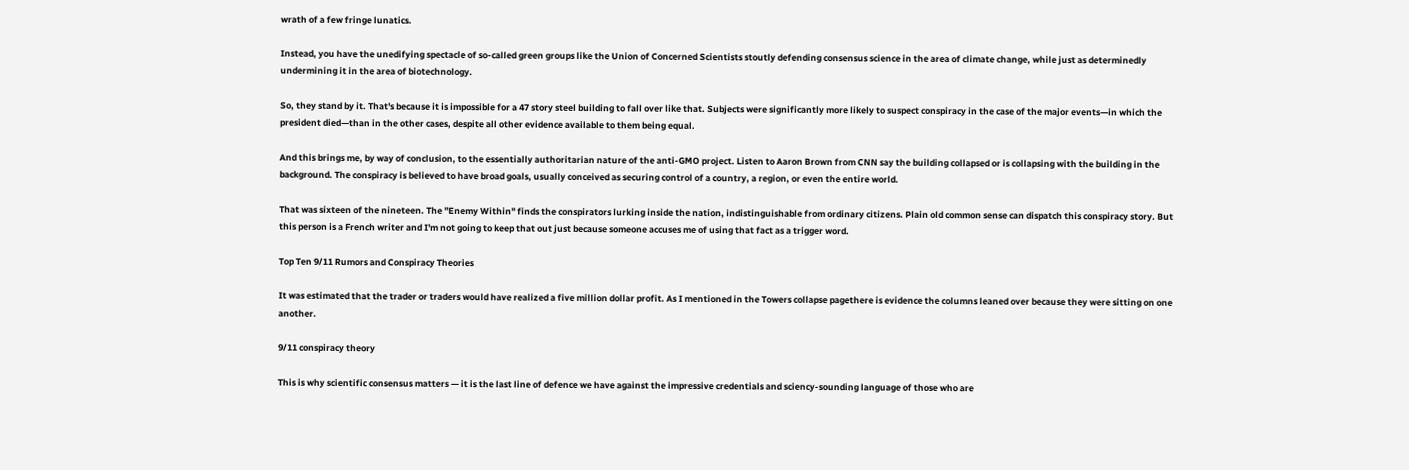wrath of a few fringe lunatics.

Instead, you have the unedifying spectacle of so-called green groups like the Union of Concerned Scientists stoutly defending consensus science in the area of climate change, while just as determinedly undermining it in the area of biotechnology.

So, they stand by it. That's because it is impossible for a 47 story steel building to fall over like that. Subjects were significantly more likely to suspect conspiracy in the case of the major events—in which the president died—than in the other cases, despite all other evidence available to them being equal.

And this brings me, by way of conclusion, to the essentially authoritarian nature of the anti-GMO project. Listen to Aaron Brown from CNN say the building collapsed or is collapsing with the building in the background. The conspiracy is believed to have broad goals, usually conceived as securing control of a country, a region, or even the entire world.

That was sixteen of the nineteen. The "Enemy Within" finds the conspirators lurking inside the nation, indistinguishable from ordinary citizens. Plain old common sense can dispatch this conspiracy story. But this person is a French writer and I'm not going to keep that out just because someone accuses me of using that fact as a trigger word.

Top Ten 9/11 Rumors and Conspiracy Theories

It was estimated that the trader or traders would have realized a five million dollar profit. As I mentioned in the Towers collapse pagethere is evidence the columns leaned over because they were sitting on one another.

9/11 conspiracy theory

This is why scientific consensus matters — it is the last line of defence we have against the impressive credentials and sciency-sounding language of those who are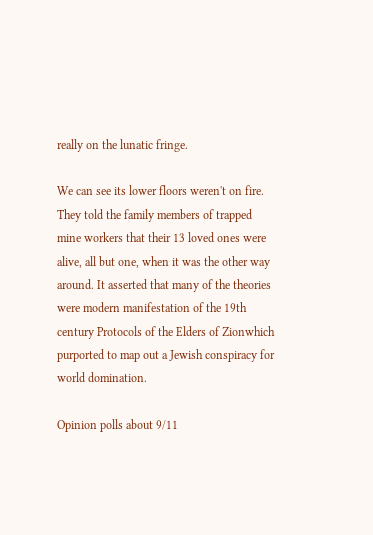really on the lunatic fringe.

We can see its lower floors weren't on fire. They told the family members of trapped mine workers that their 13 loved ones were alive, all but one, when it was the other way around. It asserted that many of the theories were modern manifestation of the 19th century Protocols of the Elders of Zionwhich purported to map out a Jewish conspiracy for world domination.

Opinion polls about 9/11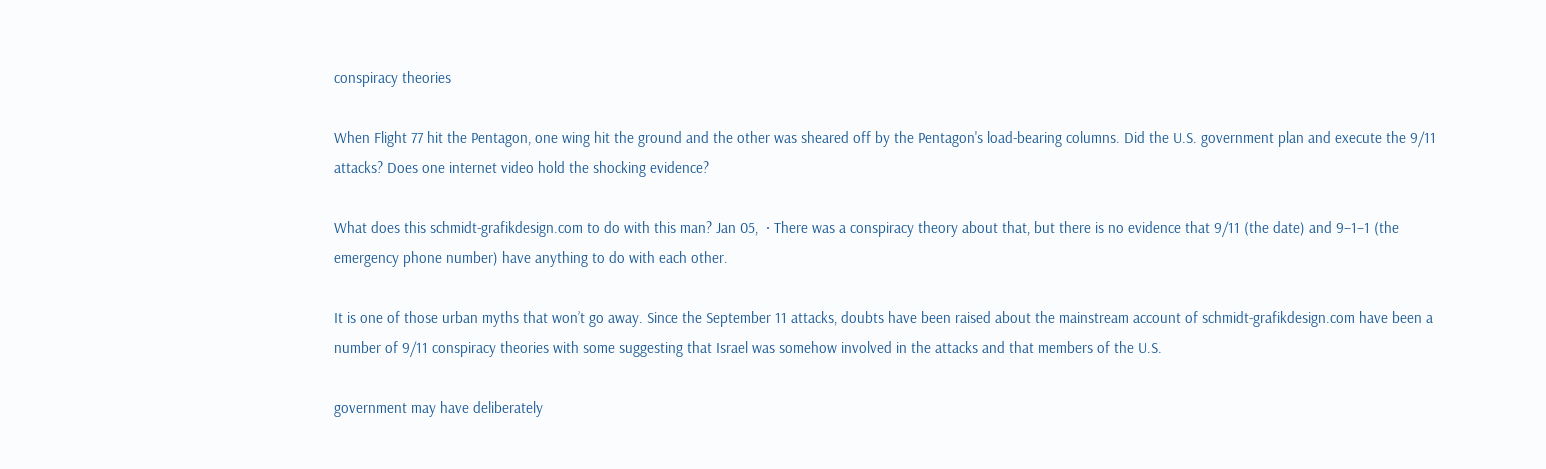conspiracy theories

When Flight 77 hit the Pentagon, one wing hit the ground and the other was sheared off by the Pentagon's load-bearing columns. Did the U.S. government plan and execute the 9/11 attacks? Does one internet video hold the shocking evidence?

What does this schmidt-grafikdesign.com to do with this man? Jan 05,  · There was a conspiracy theory about that, but there is no evidence that 9/11 (the date) and 9–1–1 (the emergency phone number) have anything to do with each other.

It is one of those urban myths that won’t go away. Since the September 11 attacks, doubts have been raised about the mainstream account of schmidt-grafikdesign.com have been a number of 9/11 conspiracy theories with some suggesting that Israel was somehow involved in the attacks and that members of the U.S.

government may have deliberately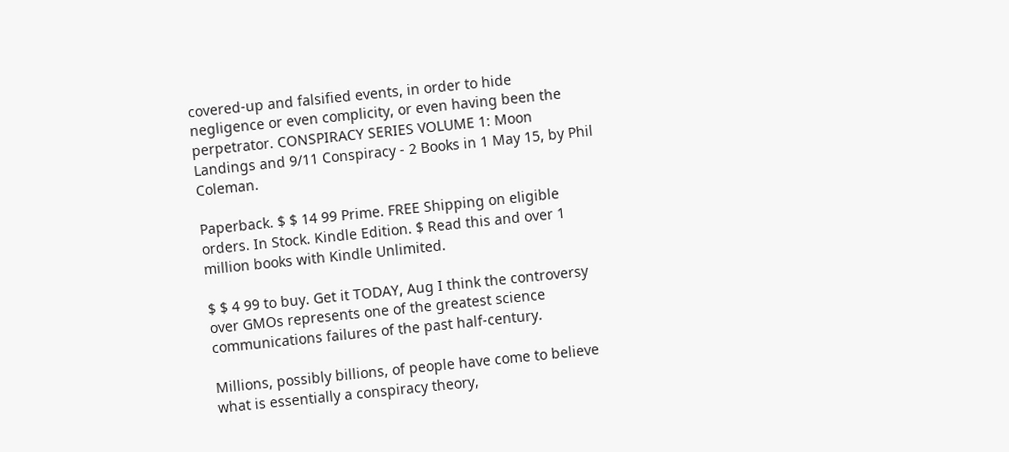covered-up and falsified events, in order to hide negligence or even complicity, or even having been the perpetrator. CONSPIRACY SERIES VOLUME 1: Moon Landings and 9/11 Conspiracy - 2 Books in 1 May 15, by Phil Coleman.

Paperback. $ $ 14 99 Prime. FREE Shipping on eligible orders. In Stock. Kindle Edition. $ Read this and over 1 million books with Kindle Unlimited.

$ $ 4 99 to buy. Get it TODAY, Aug I think the controversy over GMOs represents one of the greatest science communications failures of the past half-century.

Millions, possibly billions, of people have come to believe what is essentially a conspiracy theory,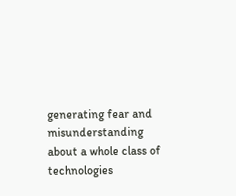generating fear and misunderstanding about a whole class of technologies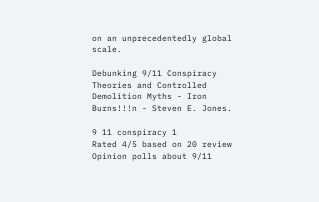on an unprecedentedly global scale.

Debunking 9/11 Conspiracy Theories and Controlled Demolition Myths - Iron Burns!!!n - Steven E. Jones.

9 11 conspiracy 1
Rated 4/5 based on 20 review
Opinion polls about 9/11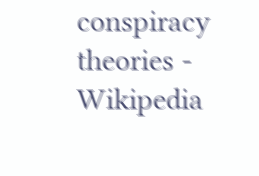conspiracy theories - Wikipedia